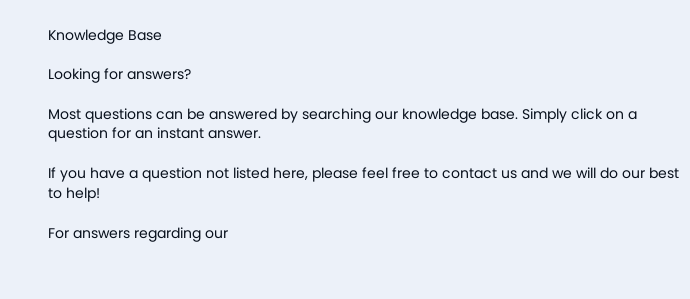Knowledge Base

Looking for answers?

Most questions can be answered by searching our knowledge base. Simply click on a question for an instant answer.

If you have a question not listed here, please feel free to contact us and we will do our best to help!

For answers regarding our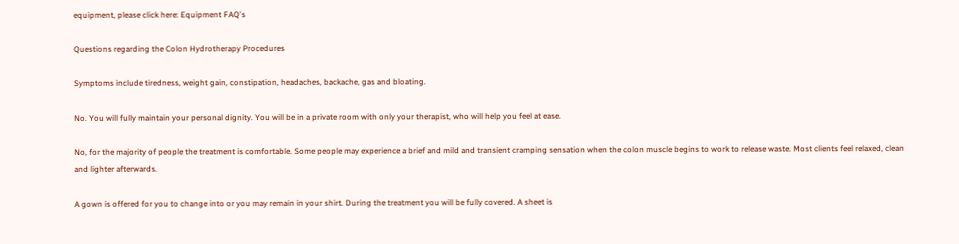equipment, please click here: Equipment FAQ's

Questions regarding the Colon Hydrotherapy Procedures

Symptoms include tiredness, weight gain, constipation, headaches, backache, gas and bloating.

No. You will fully maintain your personal dignity. You will be in a private room with only your therapist, who will help you feel at ease.

No, for the majority of people the treatment is comfortable. Some people may experience a brief and mild and transient cramping sensation when the colon muscle begins to work to release waste. Most clients feel relaxed, clean and lighter afterwards.

A gown is offered for you to change into or you may remain in your shirt. During the treatment you will be fully covered. A sheet is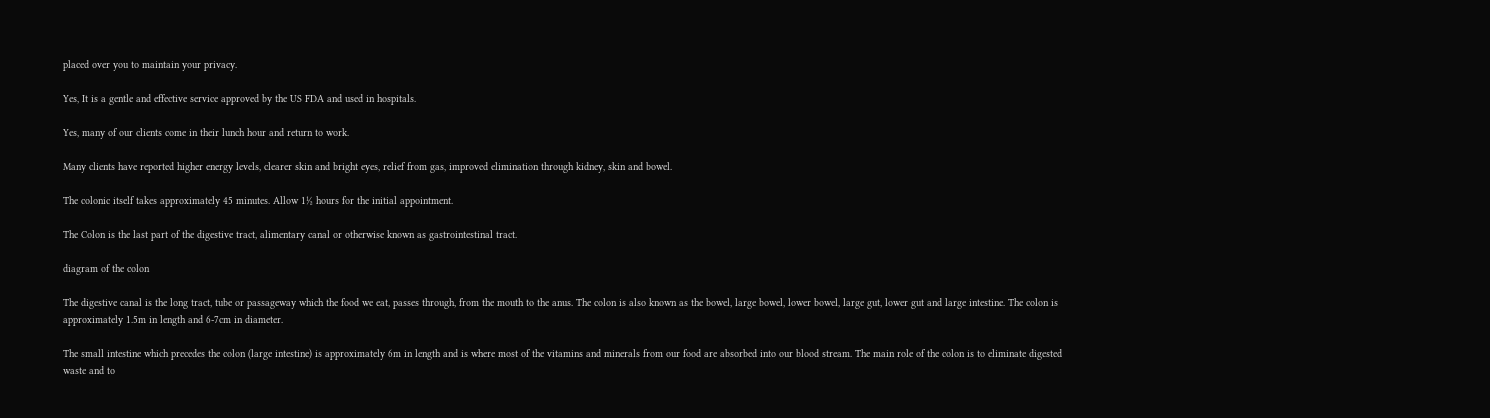placed over you to maintain your privacy.

Yes, It is a gentle and effective service approved by the US FDA and used in hospitals.

Yes, many of our clients come in their lunch hour and return to work.

Many clients have reported higher energy levels, clearer skin and bright eyes, relief from gas, improved elimination through kidney, skin and bowel.

The colonic itself takes approximately 45 minutes. Allow 1½ hours for the initial appointment.

The Colon is the last part of the digestive tract, alimentary canal or otherwise known as gastrointestinal tract.

diagram of the colon

The digestive canal is the long tract, tube or passageway which the food we eat, passes through, from the mouth to the anus. The colon is also known as the bowel, large bowel, lower bowel, large gut, lower gut and large intestine. The colon is approximately 1.5m in length and 6-7cm in diameter.

The small intestine which precedes the colon (large intestine) is approximately 6m in length and is where most of the vitamins and minerals from our food are absorbed into our blood stream. The main role of the colon is to eliminate digested waste and to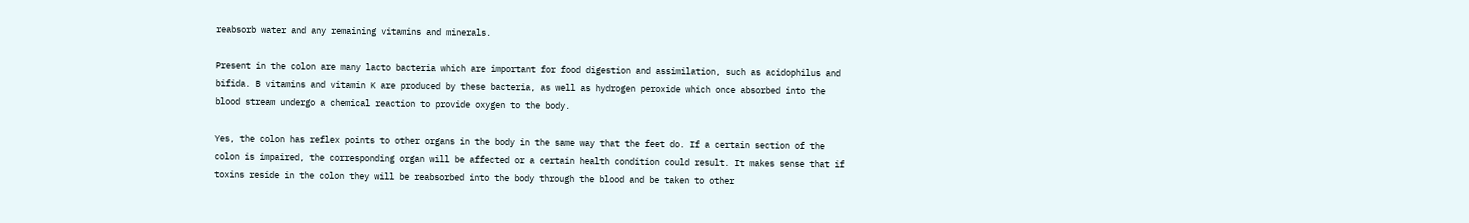reabsorb water and any remaining vitamins and minerals.

Present in the colon are many lacto bacteria which are important for food digestion and assimilation, such as acidophilus and bifida. B vitamins and vitamin K are produced by these bacteria, as well as hydrogen peroxide which once absorbed into the blood stream undergo a chemical reaction to provide oxygen to the body.

Yes, the colon has reflex points to other organs in the body in the same way that the feet do. If a certain section of the colon is impaired, the corresponding organ will be affected or a certain health condition could result. It makes sense that if toxins reside in the colon they will be reabsorbed into the body through the blood and be taken to other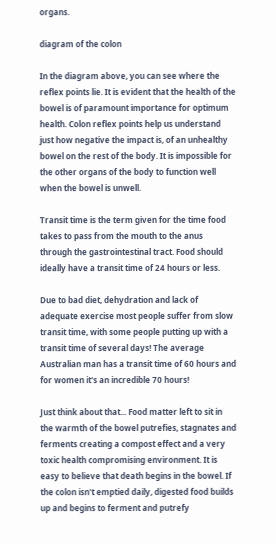organs.

diagram of the colon

In the diagram above, you can see where the reflex points lie. It is evident that the health of the bowel is of paramount importance for optimum health. Colon reflex points help us understand just how negative the impact is, of an unhealthy bowel on the rest of the body. It is impossible for the other organs of the body to function well when the bowel is unwell.

Transit time is the term given for the time food takes to pass from the mouth to the anus through the gastrointestinal tract. Food should ideally have a transit time of 24 hours or less.

Due to bad diet, dehydration and lack of adequate exercise most people suffer from slow transit time, with some people putting up with a transit time of several days! The average Australian man has a transit time of 60 hours and for women it's an incredible 70 hours!

Just think about that... Food matter left to sit in the warmth of the bowel putrefies, stagnates and ferments creating a compost effect and a very toxic health compromising environment. It is easy to believe that death begins in the bowel. If the colon isn't emptied daily, digested food builds up and begins to ferment and putrefy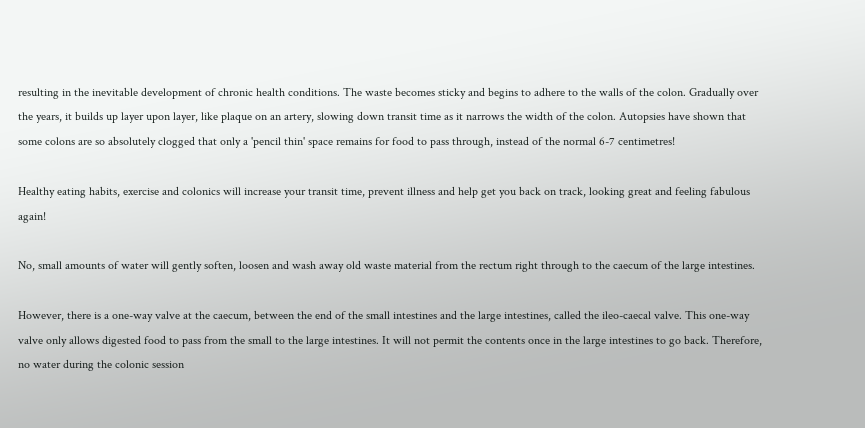resulting in the inevitable development of chronic health conditions. The waste becomes sticky and begins to adhere to the walls of the colon. Gradually over the years, it builds up layer upon layer, like plaque on an artery, slowing down transit time as it narrows the width of the colon. Autopsies have shown that some colons are so absolutely clogged that only a 'pencil thin' space remains for food to pass through, instead of the normal 6-7 centimetres!

Healthy eating habits, exercise and colonics will increase your transit time, prevent illness and help get you back on track, looking great and feeling fabulous again!

No, small amounts of water will gently soften, loosen and wash away old waste material from the rectum right through to the caecum of the large intestines.

However, there is a one-way valve at the caecum, between the end of the small intestines and the large intestines, called the ileo-caecal valve. This one-way valve only allows digested food to pass from the small to the large intestines. It will not permit the contents once in the large intestines to go back. Therefore, no water during the colonic session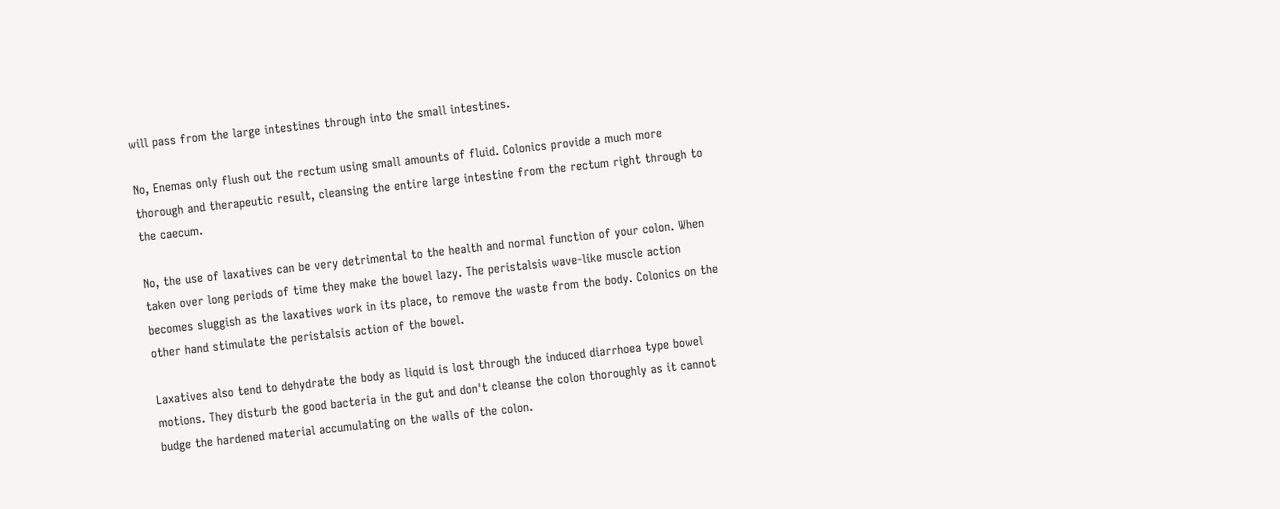will pass from the large intestines through into the small intestines.

No, Enemas only flush out the rectum using small amounts of fluid. Colonics provide a much more thorough and therapeutic result, cleansing the entire large intestine from the rectum right through to the caecum.

No, the use of laxatives can be very detrimental to the health and normal function of your colon. When taken over long periods of time they make the bowel lazy. The peristalsis wave-like muscle action becomes sluggish as the laxatives work in its place, to remove the waste from the body. Colonics on the other hand stimulate the peristalsis action of the bowel.

Laxatives also tend to dehydrate the body as liquid is lost through the induced diarrhoea type bowel motions. They disturb the good bacteria in the gut and don't cleanse the colon thoroughly as it cannot budge the hardened material accumulating on the walls of the colon.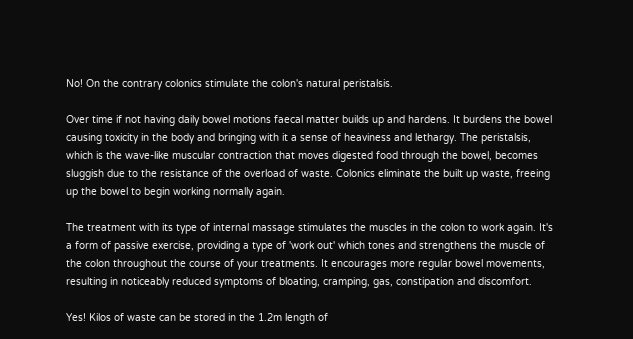No! On the contrary colonics stimulate the colon's natural peristalsis.

Over time if not having daily bowel motions faecal matter builds up and hardens. It burdens the bowel causing toxicity in the body and bringing with it a sense of heaviness and lethargy. The peristalsis, which is the wave-like muscular contraction that moves digested food through the bowel, becomes sluggish due to the resistance of the overload of waste. Colonics eliminate the built up waste, freeing up the bowel to begin working normally again.

The treatment with its type of internal massage stimulates the muscles in the colon to work again. It's a form of passive exercise, providing a type of 'work out' which tones and strengthens the muscle of the colon throughout the course of your treatments. It encourages more regular bowel movements, resulting in noticeably reduced symptoms of bloating, cramping, gas, constipation and discomfort.

Yes! Kilos of waste can be stored in the 1.2m length of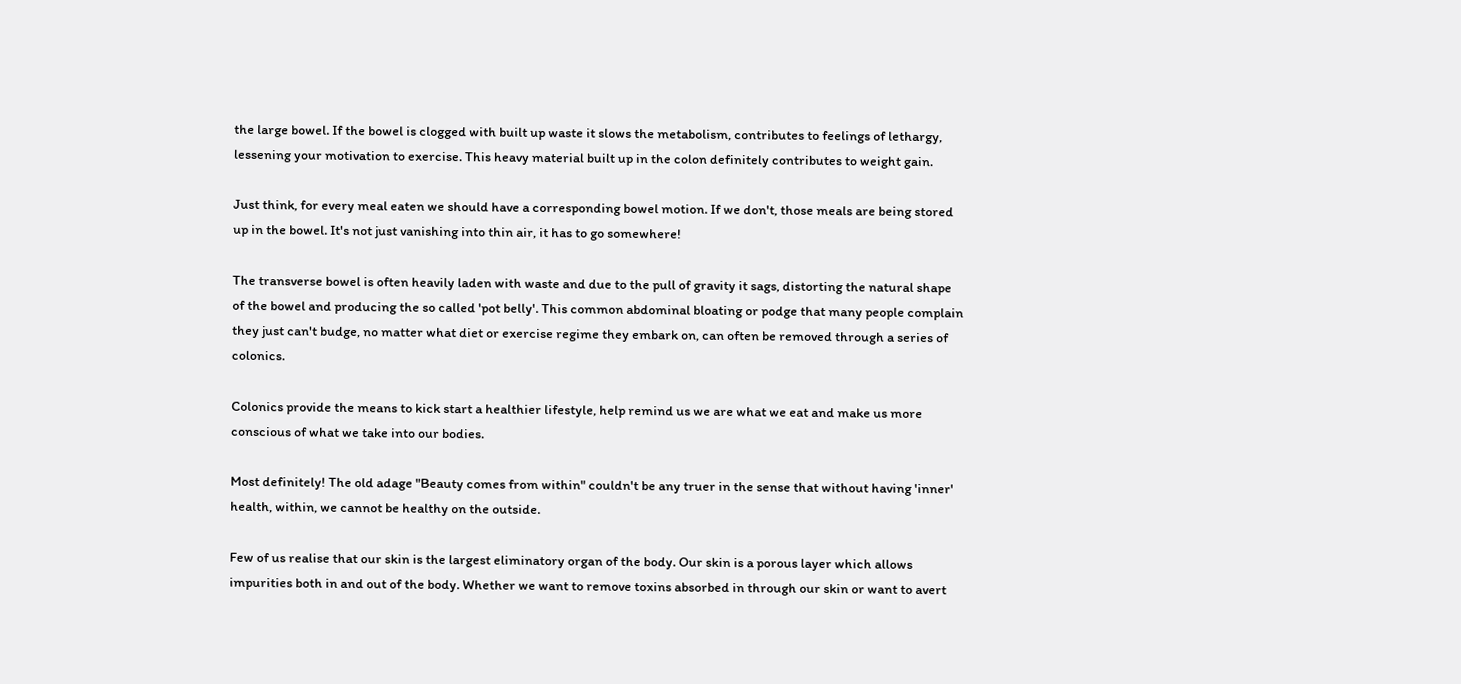the large bowel. If the bowel is clogged with built up waste it slows the metabolism, contributes to feelings of lethargy, lessening your motivation to exercise. This heavy material built up in the colon definitely contributes to weight gain.

Just think, for every meal eaten we should have a corresponding bowel motion. If we don't, those meals are being stored up in the bowel. It's not just vanishing into thin air, it has to go somewhere!

The transverse bowel is often heavily laden with waste and due to the pull of gravity it sags, distorting the natural shape of the bowel and producing the so called 'pot belly'. This common abdominal bloating or podge that many people complain they just can't budge, no matter what diet or exercise regime they embark on, can often be removed through a series of colonics.

Colonics provide the means to kick start a healthier lifestyle, help remind us we are what we eat and make us more conscious of what we take into our bodies.

Most definitely! The old adage "Beauty comes from within" couldn't be any truer in the sense that without having 'inner' health, within, we cannot be healthy on the outside.

Few of us realise that our skin is the largest eliminatory organ of the body. Our skin is a porous layer which allows impurities both in and out of the body. Whether we want to remove toxins absorbed in through our skin or want to avert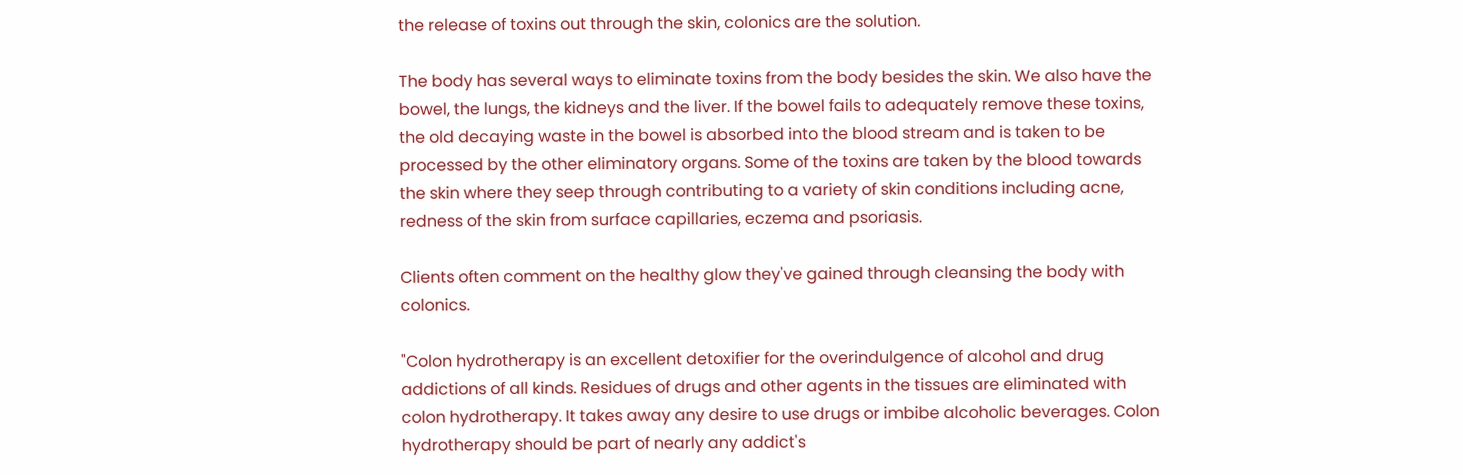the release of toxins out through the skin, colonics are the solution.

The body has several ways to eliminate toxins from the body besides the skin. We also have the bowel, the lungs, the kidneys and the liver. If the bowel fails to adequately remove these toxins, the old decaying waste in the bowel is absorbed into the blood stream and is taken to be processed by the other eliminatory organs. Some of the toxins are taken by the blood towards the skin where they seep through contributing to a variety of skin conditions including acne, redness of the skin from surface capillaries, eczema and psoriasis.

Clients often comment on the healthy glow they've gained through cleansing the body with colonics.

"Colon hydrotherapy is an excellent detoxifier for the overindulgence of alcohol and drug addictions of all kinds. Residues of drugs and other agents in the tissues are eliminated with colon hydrotherapy. It takes away any desire to use drugs or imbibe alcoholic beverages. Colon hydrotherapy should be part of nearly any addict's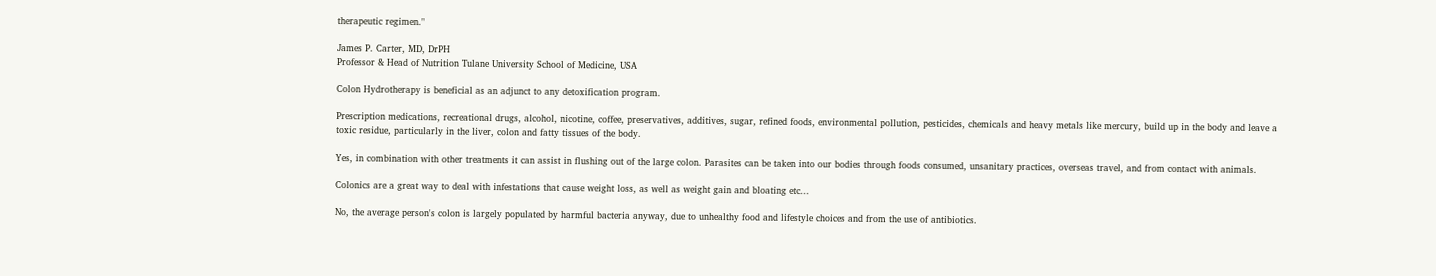therapeutic regimen."

James P. Carter, MD, DrPH
Professor & Head of Nutrition Tulane University School of Medicine, USA

Colon Hydrotherapy is beneficial as an adjunct to any detoxification program.

Prescription medications, recreational drugs, alcohol, nicotine, coffee, preservatives, additives, sugar, refined foods, environmental pollution, pesticides, chemicals and heavy metals like mercury, build up in the body and leave a toxic residue, particularly in the liver, colon and fatty tissues of the body.

Yes, in combination with other treatments it can assist in flushing out of the large colon. Parasites can be taken into our bodies through foods consumed, unsanitary practices, overseas travel, and from contact with animals.

Colonics are a great way to deal with infestations that cause weight loss, as well as weight gain and bloating etc...

No, the average person's colon is largely populated by harmful bacteria anyway, due to unhealthy food and lifestyle choices and from the use of antibiotics.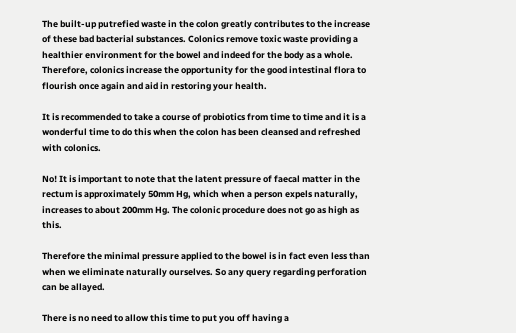The built-up putrefied waste in the colon greatly contributes to the increase of these bad bacterial substances. Colonics remove toxic waste providing a healthier environment for the bowel and indeed for the body as a whole. Therefore, colonics increase the opportunity for the good intestinal flora to flourish once again and aid in restoring your health.

It is recommended to take a course of probiotics from time to time and it is a wonderful time to do this when the colon has been cleansed and refreshed with colonics.

No! It is important to note that the latent pressure of faecal matter in the rectum is approximately 50mm Hg, which when a person expels naturally, increases to about 200mm Hg. The colonic procedure does not go as high as this.

Therefore the minimal pressure applied to the bowel is in fact even less than when we eliminate naturally ourselves. So any query regarding perforation can be allayed.

There is no need to allow this time to put you off having a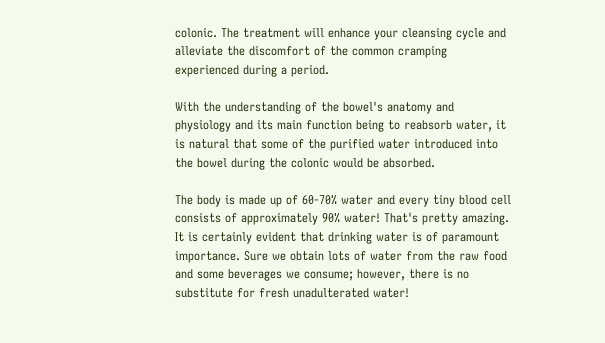colonic. The treatment will enhance your cleansing cycle and alleviate the discomfort of the common cramping experienced during a period.

With the understanding of the bowel's anatomy and physiology and its main function being to reabsorb water, it is natural that some of the purified water introduced into the bowel during the colonic would be absorbed.

The body is made up of 60-70% water and every tiny blood cell consists of approximately 90% water! That's pretty amazing. It is certainly evident that drinking water is of paramount importance. Sure we obtain lots of water from the raw food and some beverages we consume; however, there is no substitute for fresh unadulterated water!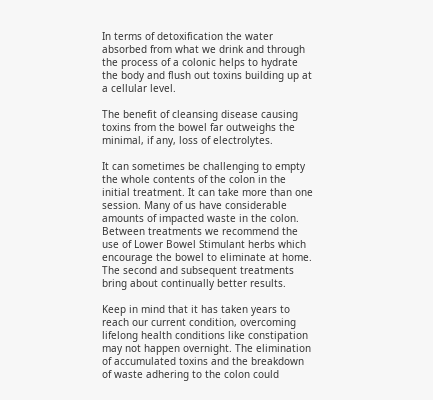In terms of detoxification the water absorbed from what we drink and through the process of a colonic helps to hydrate the body and flush out toxins building up at a cellular level.

The benefit of cleansing disease causing toxins from the bowel far outweighs the minimal, if any, loss of electrolytes.

It can sometimes be challenging to empty the whole contents of the colon in the initial treatment. It can take more than one session. Many of us have considerable amounts of impacted waste in the colon. Between treatments we recommend the use of Lower Bowel Stimulant herbs which encourage the bowel to eliminate at home. The second and subsequent treatments bring about continually better results.

Keep in mind that it has taken years to reach our current condition, overcoming lifelong health conditions like constipation may not happen overnight. The elimination of accumulated toxins and the breakdown of waste adhering to the colon could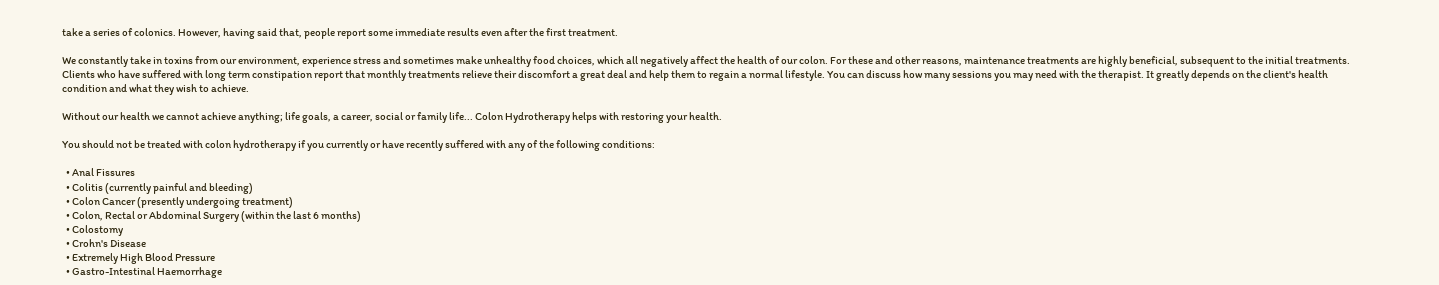take a series of colonics. However, having said that, people report some immediate results even after the first treatment.

We constantly take in toxins from our environment, experience stress and sometimes make unhealthy food choices, which all negatively affect the health of our colon. For these and other reasons, maintenance treatments are highly beneficial, subsequent to the initial treatments. Clients who have suffered with long term constipation report that monthly treatments relieve their discomfort a great deal and help them to regain a normal lifestyle. You can discuss how many sessions you may need with the therapist. It greatly depends on the client's health condition and what they wish to achieve.

Without our health we cannot achieve anything; life goals, a career, social or family life... Colon Hydrotherapy helps with restoring your health.

You should not be treated with colon hydrotherapy if you currently or have recently suffered with any of the following conditions:

  • Anal Fissures
  • Colitis (currently painful and bleeding)
  • Colon Cancer (presently undergoing treatment)
  • Colon, Rectal or Abdominal Surgery (within the last 6 months)
  • Colostomy
  • Crohn's Disease
  • Extremely High Blood Pressure
  • Gastro-Intestinal Haemorrhage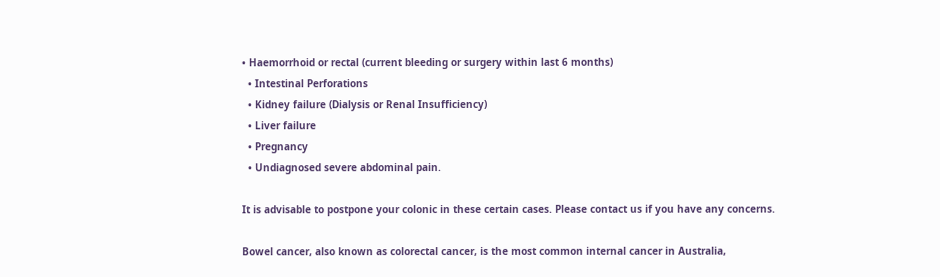• Haemorrhoid or rectal (current bleeding or surgery within last 6 months)
  • Intestinal Perforations
  • Kidney failure (Dialysis or Renal Insufficiency)
  • Liver failure
  • Pregnancy
  • Undiagnosed severe abdominal pain.

It is advisable to postpone your colonic in these certain cases. Please contact us if you have any concerns.

Bowel cancer, also known as colorectal cancer, is the most common internal cancer in Australia,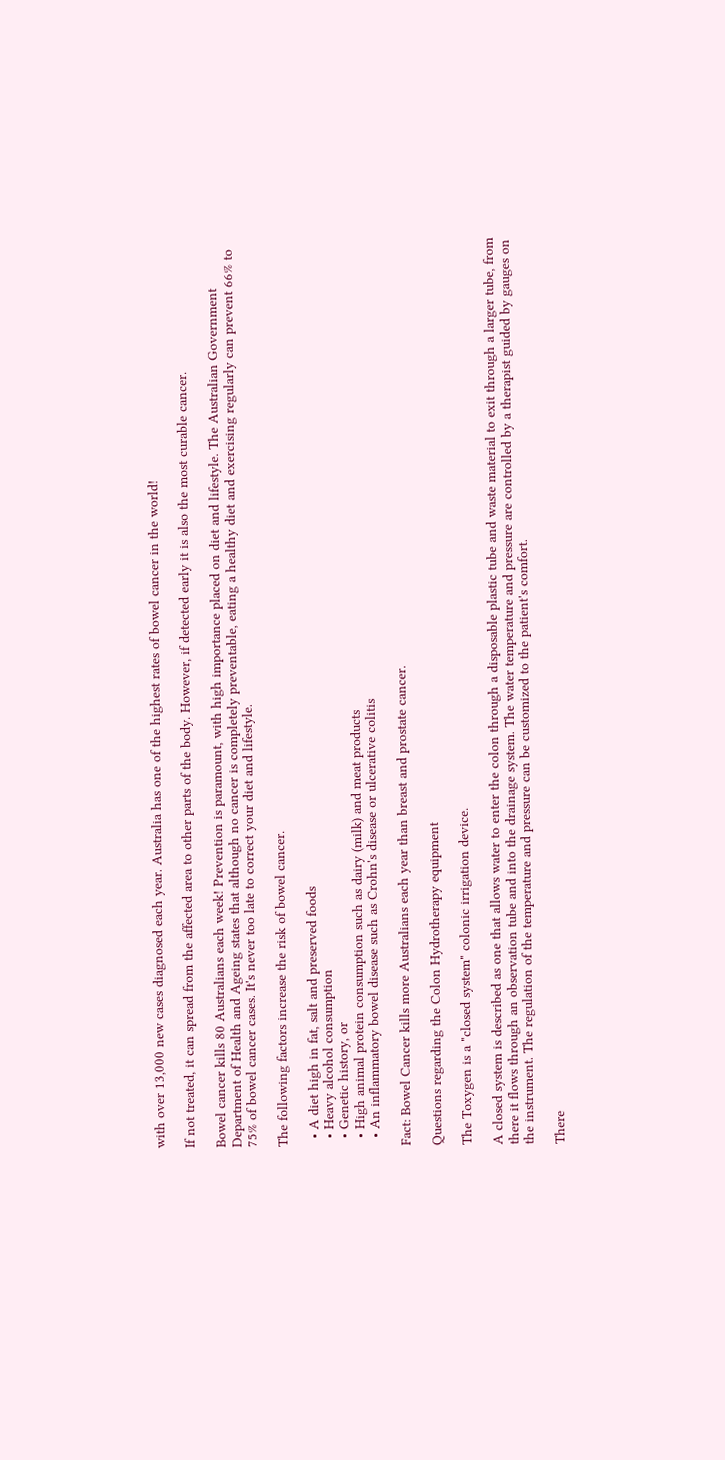with over 13,000 new cases diagnosed each year. Australia has one of the highest rates of bowel cancer in the world!

If not treated, it can spread from the affected area to other parts of the body. However, if detected early it is also the most curable cancer.

Bowel cancer kills 80 Australians each week! Prevention is paramount, with high importance placed on diet and lifestyle. The Australian Government Department of Health and Ageing states that although no cancer is completely preventable, eating a healthy diet and exercising regularly can prevent 66% to 75% of bowel cancer cases. It's never too late to correct your diet and lifestyle.

The following factors increase the risk of bowel cancer.

  • A diet high in fat, salt and preserved foods
  • Heavy alcohol consumption
  • Genetic history, or
  • High animal protein consumption such as dairy (milk) and meat products
  • An inflammatory bowel disease such as Crohn's disease or ulcerative colitis

Fact: Bowel Cancer kills more Australians each year than breast and prostate cancer.

Questions regarding the Colon Hydrotherapy equipment

The Toxygen is a "closed system" colonic irrigation device.

A closed system is described as one that allows water to enter the colon through a disposable plastic tube and waste material to exit through a larger tube, from there it flows through an observation tube and into the drainage system. The water temperature and pressure are controlled by a therapist guided by gauges on the instrument. The regulation of the temperature and pressure can be customized to the patient's comfort.

There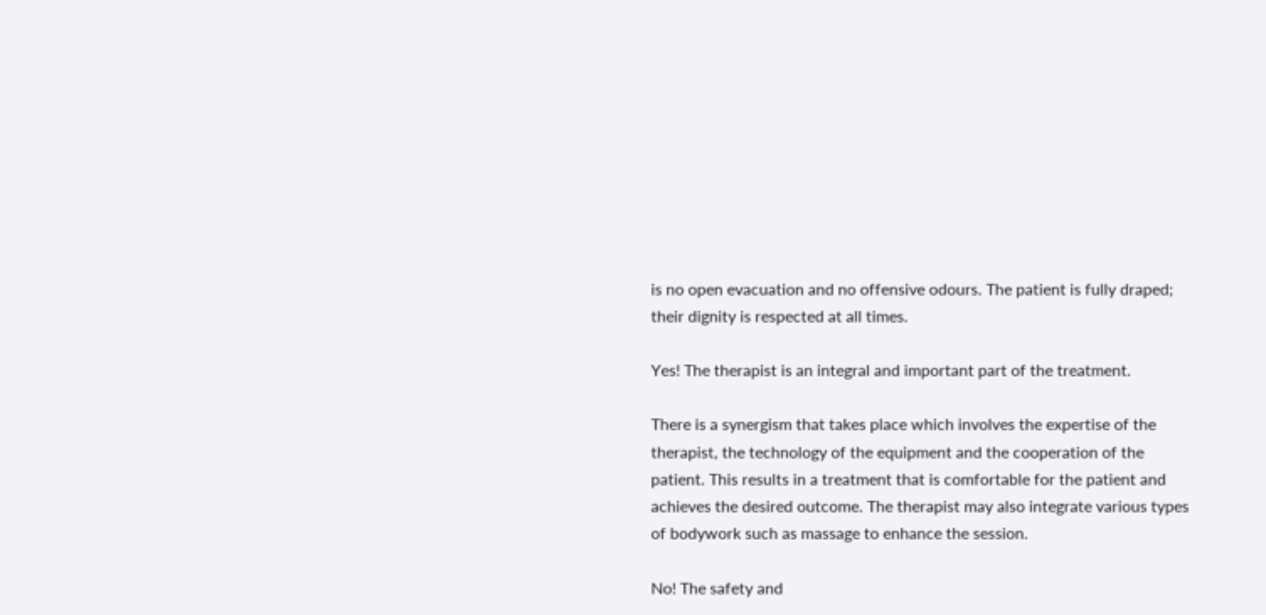is no open evacuation and no offensive odours. The patient is fully draped; their dignity is respected at all times.

Yes! The therapist is an integral and important part of the treatment.

There is a synergism that takes place which involves the expertise of the therapist, the technology of the equipment and the cooperation of the patient. This results in a treatment that is comfortable for the patient and achieves the desired outcome. The therapist may also integrate various types of bodywork such as massage to enhance the session.

No! The safety and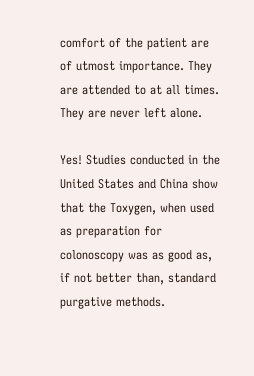comfort of the patient are of utmost importance. They are attended to at all times. They are never left alone.

Yes! Studies conducted in the United States and China show that the Toxygen, when used as preparation for colonoscopy was as good as, if not better than, standard purgative methods.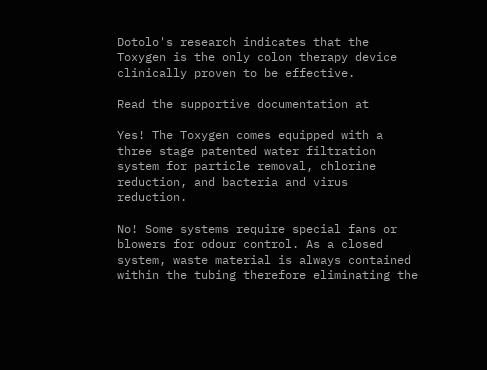Dotolo's research indicates that the Toxygen is the only colon therapy device clinically proven to be effective.

Read the supportive documentation at

Yes! The Toxygen comes equipped with a three stage patented water filtration system for particle removal, chlorine reduction, and bacteria and virus reduction.

No! Some systems require special fans or blowers for odour control. As a closed system, waste material is always contained within the tubing therefore eliminating the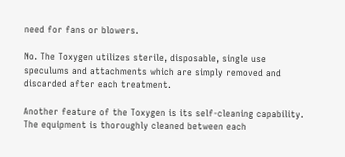need for fans or blowers.

No. The Toxygen utilizes sterile, disposable, single use speculums and attachments which are simply removed and discarded after each treatment.

Another feature of the Toxygen is its self-cleaning capability. The equipment is thoroughly cleaned between each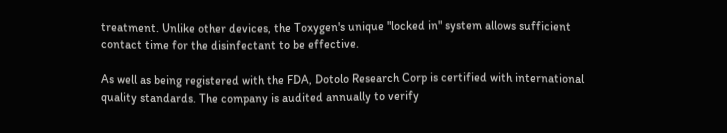treatment. Unlike other devices, the Toxygen's unique "locked in" system allows sufficient contact time for the disinfectant to be effective.

As well as being registered with the FDA, Dotolo Research Corp is certified with international quality standards. The company is audited annually to verify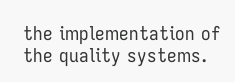the implementation of the quality systems.